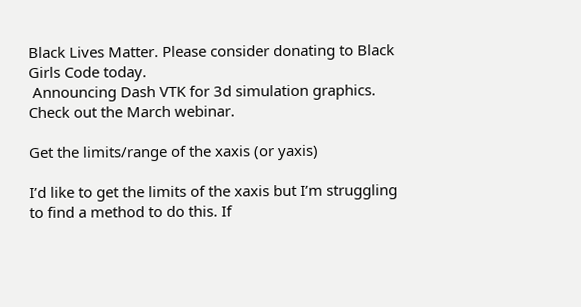Black Lives Matter. Please consider donating to Black Girls Code today.
 Announcing Dash VTK for 3d simulation graphics. Check out the March webinar.

Get the limits/range of the xaxis (or yaxis)

I’d like to get the limits of the xaxis but I’m struggling to find a method to do this. If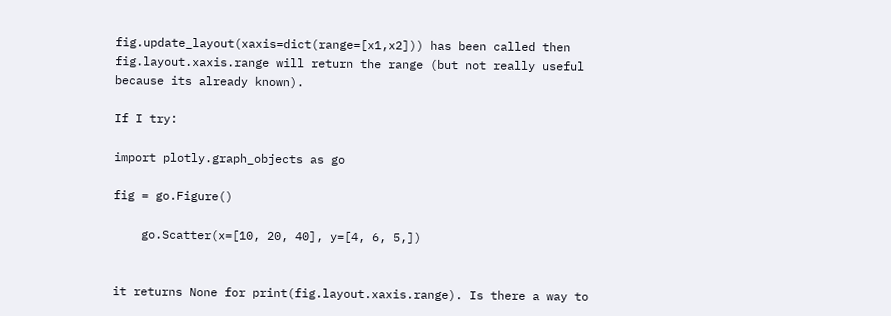fig.update_layout(xaxis=dict(range=[x1,x2])) has been called then fig.layout.xaxis.range will return the range (but not really useful because its already known).

If I try:

import plotly.graph_objects as go

fig = go.Figure()

    go.Scatter(x=[10, 20, 40], y=[4, 6, 5,])


it returns None for print(fig.layout.xaxis.range). Is there a way to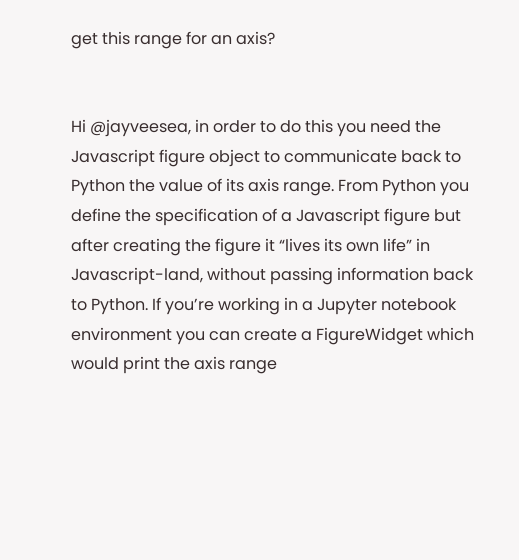get this range for an axis?


Hi @jayveesea, in order to do this you need the Javascript figure object to communicate back to Python the value of its axis range. From Python you define the specification of a Javascript figure but after creating the figure it “lives its own life” in Javascript-land, without passing information back to Python. If you’re working in a Jupyter notebook environment you can create a FigureWidget which would print the axis range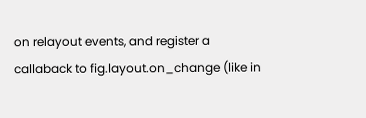on relayout events, and register a callaback to fig.layout.on_change (like in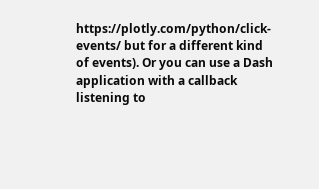https://plotly.com/python/click-events/ but for a different kind of events). Or you can use a Dash application with a callback listening to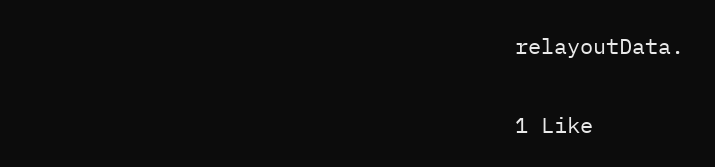relayoutData.

1 Like